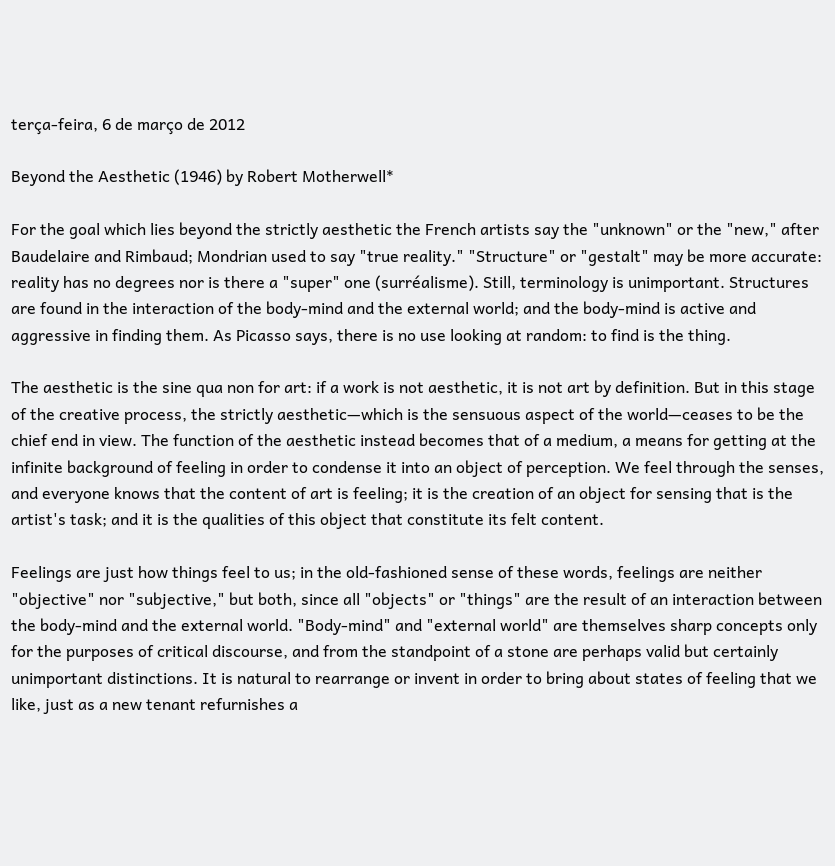terça-feira, 6 de março de 2012

Beyond the Aesthetic (1946) by Robert Motherwell*

For the goal which lies beyond the strictly aesthetic the French artists say the "unknown" or the "new," after Baudelaire and Rimbaud; Mondrian used to say "true reality." "Structure" or "gestalt" may be more accurate: reality has no degrees nor is there a "super" one (surréalisme). Still, terminology is unimportant. Structures are found in the interaction of the body-mind and the external world; and the body-mind is active and aggressive in finding them. As Picasso says, there is no use looking at random: to find is the thing.

The aesthetic is the sine qua non for art: if a work is not aesthetic, it is not art by definition. But in this stage of the creative process, the strictly aesthetic—which is the sensuous aspect of the world—ceases to be the chief end in view. The function of the aesthetic instead becomes that of a medium, a means for getting at the infinite background of feeling in order to condense it into an object of perception. We feel through the senses, and everyone knows that the content of art is feeling; it is the creation of an object for sensing that is the artist's task; and it is the qualities of this object that constitute its felt content.

Feelings are just how things feel to us; in the old-fashioned sense of these words, feelings are neither "objective" nor "subjective," but both, since all "objects" or "things" are the result of an interaction between the body-mind and the external world. "Body-mind" and "external world" are themselves sharp concepts only for the purposes of critical discourse, and from the standpoint of a stone are perhaps valid but certainly unimportant distinctions. It is natural to rearrange or invent in order to bring about states of feeling that we like, just as a new tenant refurnishes a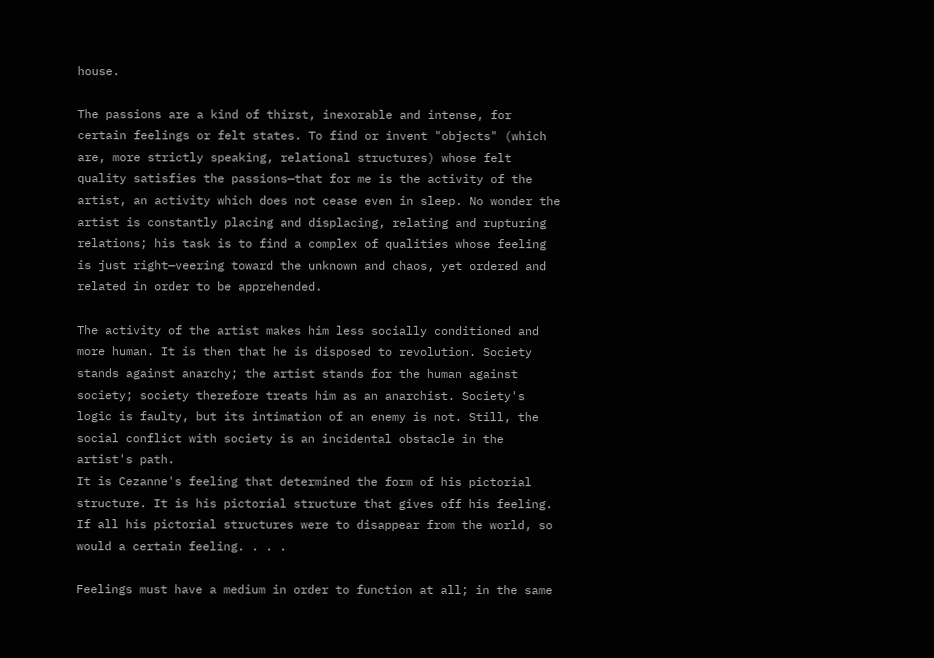house.

The passions are a kind of thirst, inexorable and intense, for certain feelings or felt states. To find or invent "objects" (which are, more strictly speaking, relational structures) whose felt quality satisfies the passions—that for me is the activity of the artist, an activity which does not cease even in sleep. No wonder the artist is constantly placing and displacing, relating and rupturing relations; his task is to find a complex of qualities whose feeling is just right—veering toward the unknown and chaos, yet ordered and related in order to be apprehended.

The activity of the artist makes him less socially conditioned and more human. It is then that he is disposed to revolution. Society stands against anarchy; the artist stands for the human against society; society therefore treats him as an anarchist. Society's logic is faulty, but its intimation of an enemy is not. Still, the social conflict with society is an incidental obstacle in the artist's path.
It is Cezanne's feeling that determined the form of his pictorial structure. It is his pictorial structure that gives off his feeling. If all his pictorial structures were to disappear from the world, so would a certain feeling. . . .

Feelings must have a medium in order to function at all; in the same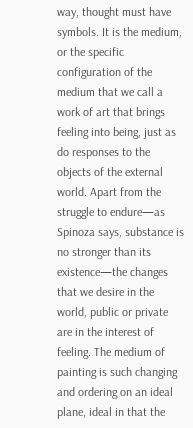way, thought must have symbols. It is the medium, or the specific configuration of the medium that we call a work of art that brings feeling into being, just as do responses to the objects of the external world. Apart from the struggle to endure—as Spinoza says, substance is no stronger than its existence—the changes that we desire in the world, public or private are in the interest of feeling. The medium of painting is such changing and ordering on an ideal plane, ideal in that the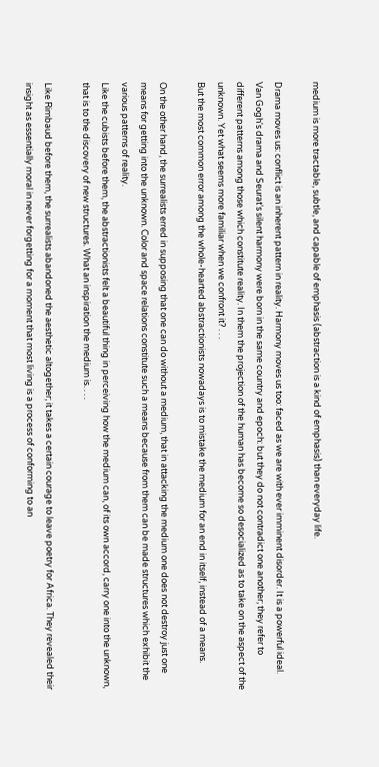medium is more tractable, subtle, and capable of emphasis (abstraction is a kind of emphasis) than everyday life.

Drama moves us: conflict is an inherent pattern in reality. Harmony moves us too: faced as we are with ever imminent disorder. It is a powerful ideal. Van Gogh's drama and Seurat's silent harmony were born in the same country and epoch: but they do not contradict one another; they refer to different patterns among those which constitute reality. In them the projection of the human has become so desocialized as to take on the aspect of the unknown. Yet what seems more familiar when we confront it? . . .
But the most common error among the whole-hearted abstractionists nowadays is to mistake the medium for an end in itself, instead of a means.

On the other hand, the surrealists erred in supposing that one can do without a medium, that in attacking the medium one does not destroy just one means for getting into the unknown. Color and space relations constitute such a means because from them can be made structures which exhibit the various patterns of reality.
Like the cubists before them, the abstractionists felt a beautiful thing in perceiving how the medium can, of its own accord, carry one into the unknown, that is to the discovery of new structures. What an inspiration the medium is. . . .

Like Rimbaud before them, the surrealists abandoned the aesthetic altogether; it takes a certain courage to leave poetry for Africa. They revealed their insight as essentially moral in never forgetting for a moment that most living is a process of conforming to an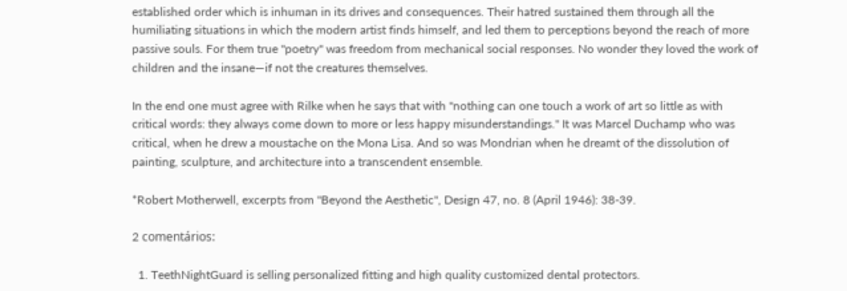established order which is inhuman in its drives and consequences. Their hatred sustained them through all the humiliating situations in which the modern artist finds himself, and led them to perceptions beyond the reach of more passive souls. For them true "poetry" was freedom from mechanical social responses. No wonder they loved the work of children and the insane—if not the creatures themselves.

In the end one must agree with Rilke when he says that with "nothing can one touch a work of art so little as with critical words: they always come down to more or less happy misunderstandings." It was Marcel Duchamp who was critical, when he drew a moustache on the Mona Lisa. And so was Mondrian when he dreamt of the dissolution of painting, sculpture, and architecture into a transcendent ensemble.

*Robert Motherwell, excerpts from "Beyond the Aesthetic", Design 47, no. 8 (April 1946): 38-39.

2 comentários:

  1. TeethNightGuard is selling personalized fitting and high quality customized dental protectors.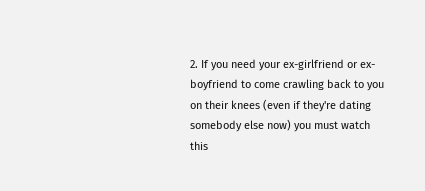2. If you need your ex-girlfriend or ex-boyfriend to come crawling back to you on their knees (even if they're dating somebody else now) you must watch this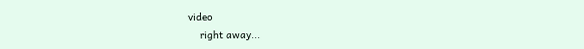video
    right away...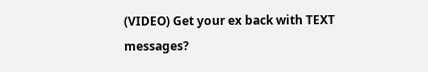(VIDEO) Get your ex back with TEXT messages?